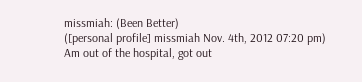missmiah: (Been Better)
([personal profile] missmiah Nov. 4th, 2012 07:20 pm)
Am out of the hospital, got out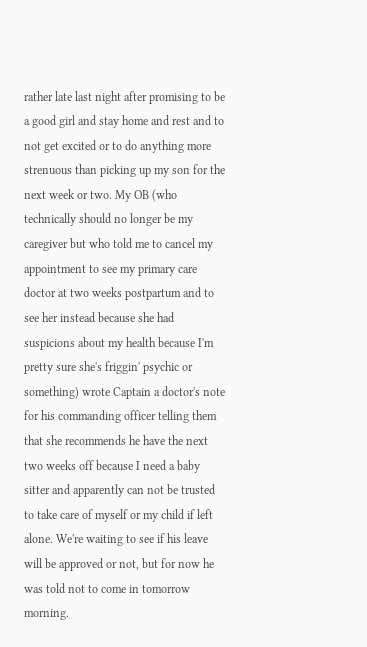rather late last night after promising to be a good girl and stay home and rest and to not get excited or to do anything more strenuous than picking up my son for the next week or two. My OB (who technically should no longer be my caregiver but who told me to cancel my appointment to see my primary care doctor at two weeks postpartum and to see her instead because she had suspicions about my health because I'm pretty sure she's friggin' psychic or something) wrote Captain a doctor's note for his commanding officer telling them that she recommends he have the next two weeks off because I need a baby sitter and apparently can not be trusted to take care of myself or my child if left alone. We're waiting to see if his leave will be approved or not, but for now he was told not to come in tomorrow morning.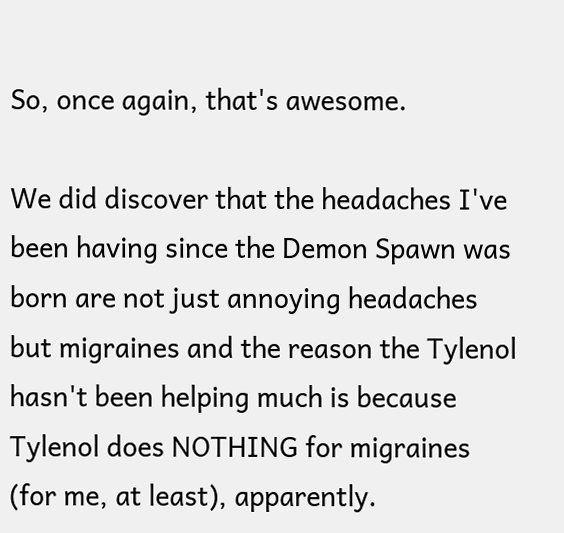So, once again, that's awesome.

We did discover that the headaches I've been having since the Demon Spawn was born are not just annoying headaches but migraines and the reason the Tylenol hasn't been helping much is because Tylenol does NOTHING for migraines (for me, at least), apparently.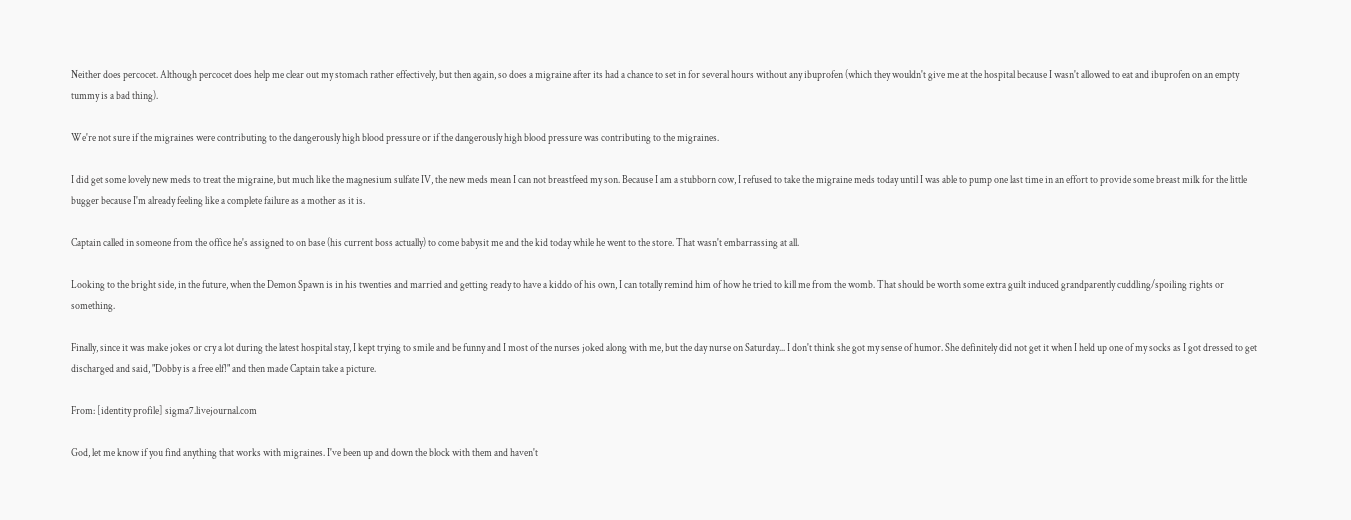Neither does percocet. Although percocet does help me clear out my stomach rather effectively, but then again, so does a migraine after its had a chance to set in for several hours without any ibuprofen (which they wouldn't give me at the hospital because I wasn't allowed to eat and ibuprofen on an empty tummy is a bad thing).

We're not sure if the migraines were contributing to the dangerously high blood pressure or if the dangerously high blood pressure was contributing to the migraines.

I did get some lovely new meds to treat the migraine, but much like the magnesium sulfate IV, the new meds mean I can not breastfeed my son. Because I am a stubborn cow, I refused to take the migraine meds today until I was able to pump one last time in an effort to provide some breast milk for the little bugger because I'm already feeling like a complete failure as a mother as it is.

Captain called in someone from the office he's assigned to on base (his current boss actually) to come babysit me and the kid today while he went to the store. That wasn't embarrassing at all.

Looking to the bright side, in the future, when the Demon Spawn is in his twenties and married and getting ready to have a kiddo of his own, I can totally remind him of how he tried to kill me from the womb. That should be worth some extra guilt induced grandparently cuddling/spoiling rights or something.

Finally, since it was make jokes or cry a lot during the latest hospital stay, I kept trying to smile and be funny and I most of the nurses joked along with me, but the day nurse on Saturday... I don't think she got my sense of humor. She definitely did not get it when I held up one of my socks as I got dressed to get discharged and said, "Dobby is a free elf!" and then made Captain take a picture.

From: [identity profile] sigma7.livejournal.com

God, let me know if you find anything that works with migraines. I've been up and down the block with them and haven't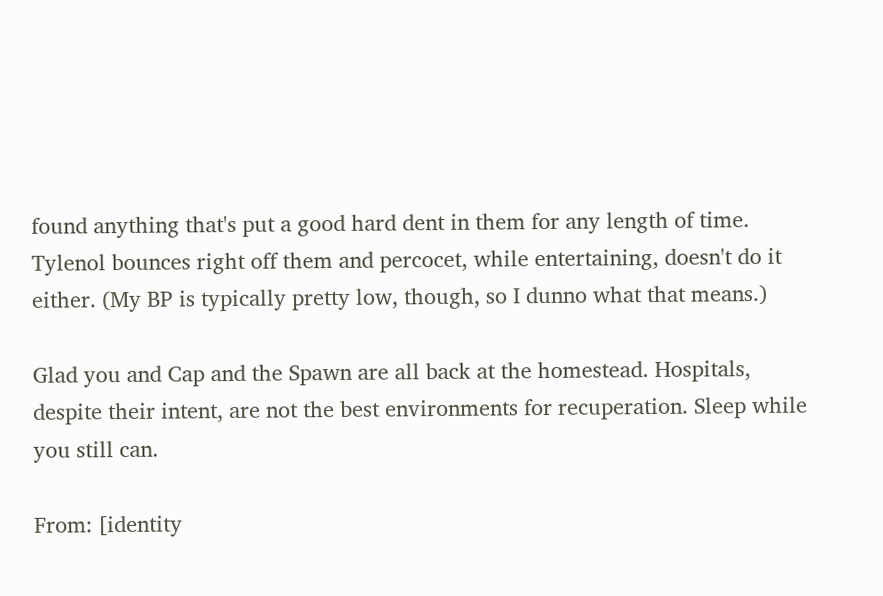found anything that's put a good hard dent in them for any length of time. Tylenol bounces right off them and percocet, while entertaining, doesn't do it either. (My BP is typically pretty low, though, so I dunno what that means.)

Glad you and Cap and the Spawn are all back at the homestead. Hospitals, despite their intent, are not the best environments for recuperation. Sleep while you still can.

From: [identity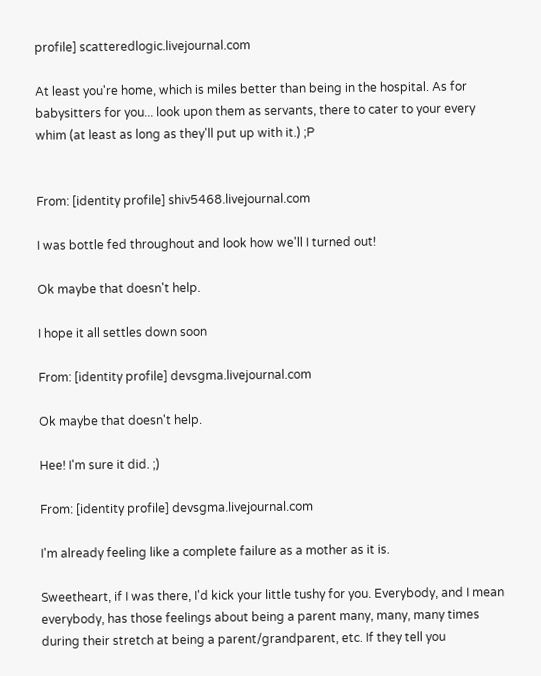profile] scatteredlogic.livejournal.com

At least you're home, which is miles better than being in the hospital. As for babysitters for you... look upon them as servants, there to cater to your every whim (at least as long as they'll put up with it.) ;P


From: [identity profile] shiv5468.livejournal.com

I was bottle fed throughout and look how we'll I turned out!

Ok maybe that doesn't help.

I hope it all settles down soon

From: [identity profile] devsgma.livejournal.com

Ok maybe that doesn't help.

Hee! I'm sure it did. ;)

From: [identity profile] devsgma.livejournal.com

I'm already feeling like a complete failure as a mother as it is.

Sweetheart, if I was there, I'd kick your little tushy for you. Everybody, and I mean everybody, has those feelings about being a parent many, many, many times during their stretch at being a parent/grandparent, etc. If they tell you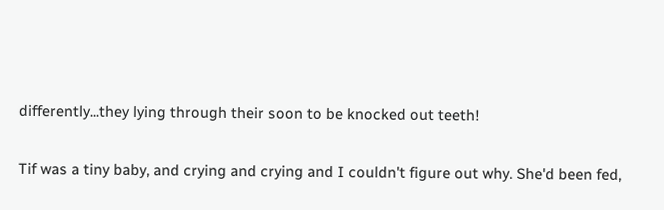differently...they lying through their soon to be knocked out teeth!

Tif was a tiny baby, and crying and crying and I couldn't figure out why. She'd been fed,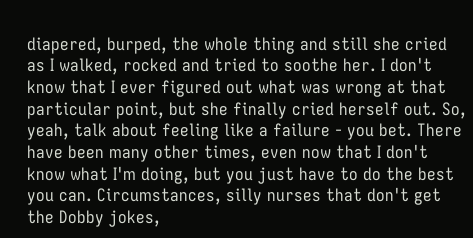diapered, burped, the whole thing and still she cried as I walked, rocked and tried to soothe her. I don't know that I ever figured out what was wrong at that particular point, but she finally cried herself out. So, yeah, talk about feeling like a failure - you bet. There have been many other times, even now that I don't know what I'm doing, but you just have to do the best you can. Circumstances, silly nurses that don't get the Dobby jokes,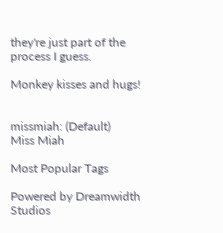they're just part of the process I guess.

Monkey kisses and hugs!


missmiah: (Default)
Miss Miah

Most Popular Tags

Powered by Dreamwidth Studios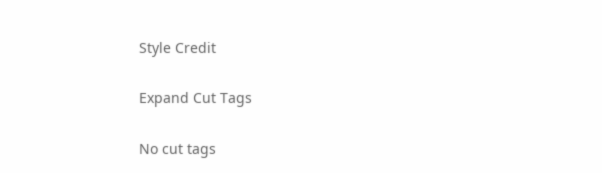Style Credit

Expand Cut Tags

No cut tags